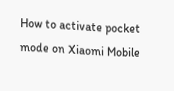How to activate pocket mode on Xiaomi Mobile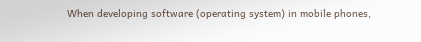When developing software (operating system) in mobile phones,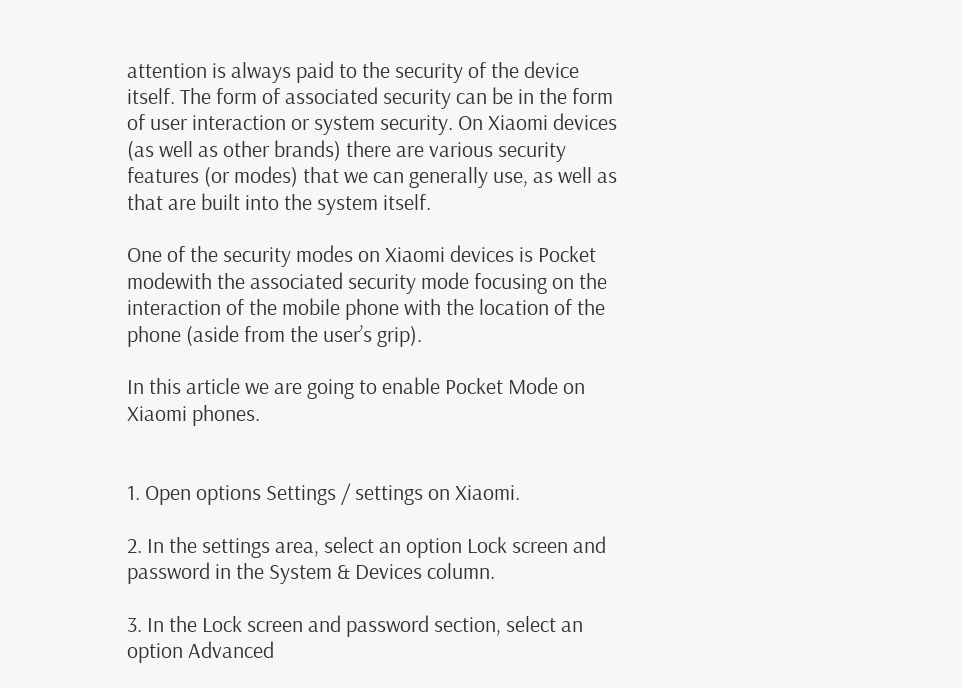attention is always paid to the security of the device itself. The form of associated security can be in the form of user interaction or system security. On Xiaomi devices (as well as other brands) there are various security features (or modes) that we can generally use, as well as that are built into the system itself.

One of the security modes on Xiaomi devices is Pocket modewith the associated security mode focusing on the interaction of the mobile phone with the location of the phone (aside from the user’s grip).

In this article we are going to enable Pocket Mode on Xiaomi phones.


1. Open options Settings / settings on Xiaomi.

2. In the settings area, select an option Lock screen and password in the System & Devices column.

3. In the Lock screen and password section, select an option Advanced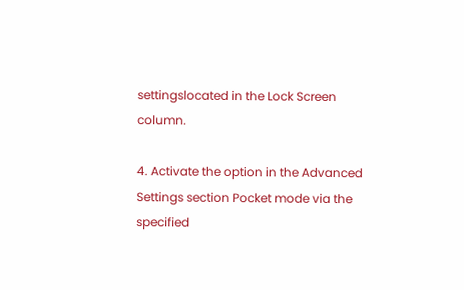settingslocated in the Lock Screen column.

4. Activate the option in the Advanced Settings section Pocket mode via the specified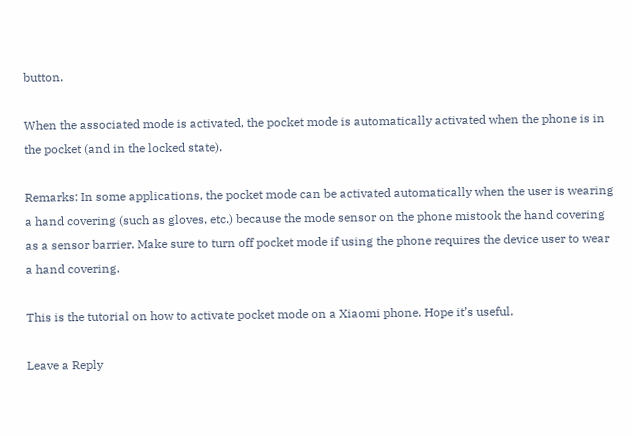button.

When the associated mode is activated, the pocket mode is automatically activated when the phone is in the pocket (and in the locked state).

Remarks: In some applications, the pocket mode can be activated automatically when the user is wearing a hand covering (such as gloves, etc.) because the mode sensor on the phone mistook the hand covering as a sensor barrier. Make sure to turn off pocket mode if using the phone requires the device user to wear a hand covering.

This is the tutorial on how to activate pocket mode on a Xiaomi phone. Hope it’s useful.

Leave a Reply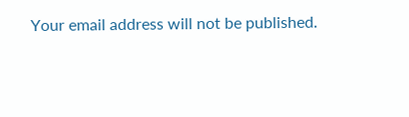Your email address will not be published.